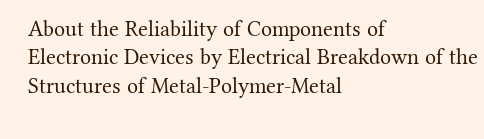About the Reliability of Components of Electronic Devices by Electrical Breakdown of the Structures of Metal-Polymer-Metal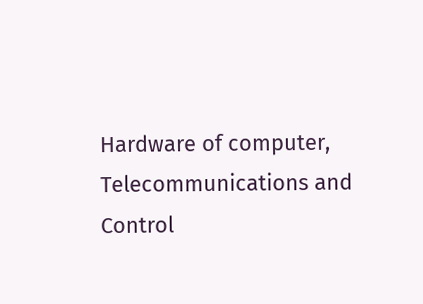Hardware of computer, Telecommunications and Control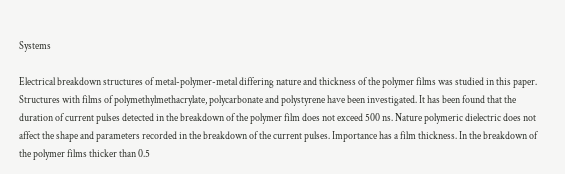Systems

Electrical breakdown structures of metal-polymer-metal differing nature and thickness of the polymer films was studied in this paper. Structures with films of polymethylmethacrylate, polycarbonate and polystyrene have been investigated. It has been found that the duration of current pulses detected in the breakdown of the polymer film does not exceed 500 ns. Nature polymeric dielectric does not affect the shape and parameters recorded in the breakdown of the current pulses. Importance has a film thickness. In the breakdown of the polymer films thicker than 0.5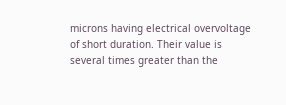microns having electrical overvoltage of short duration. Their value is several times greater than the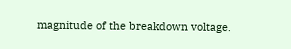magnitude of the breakdown voltage.